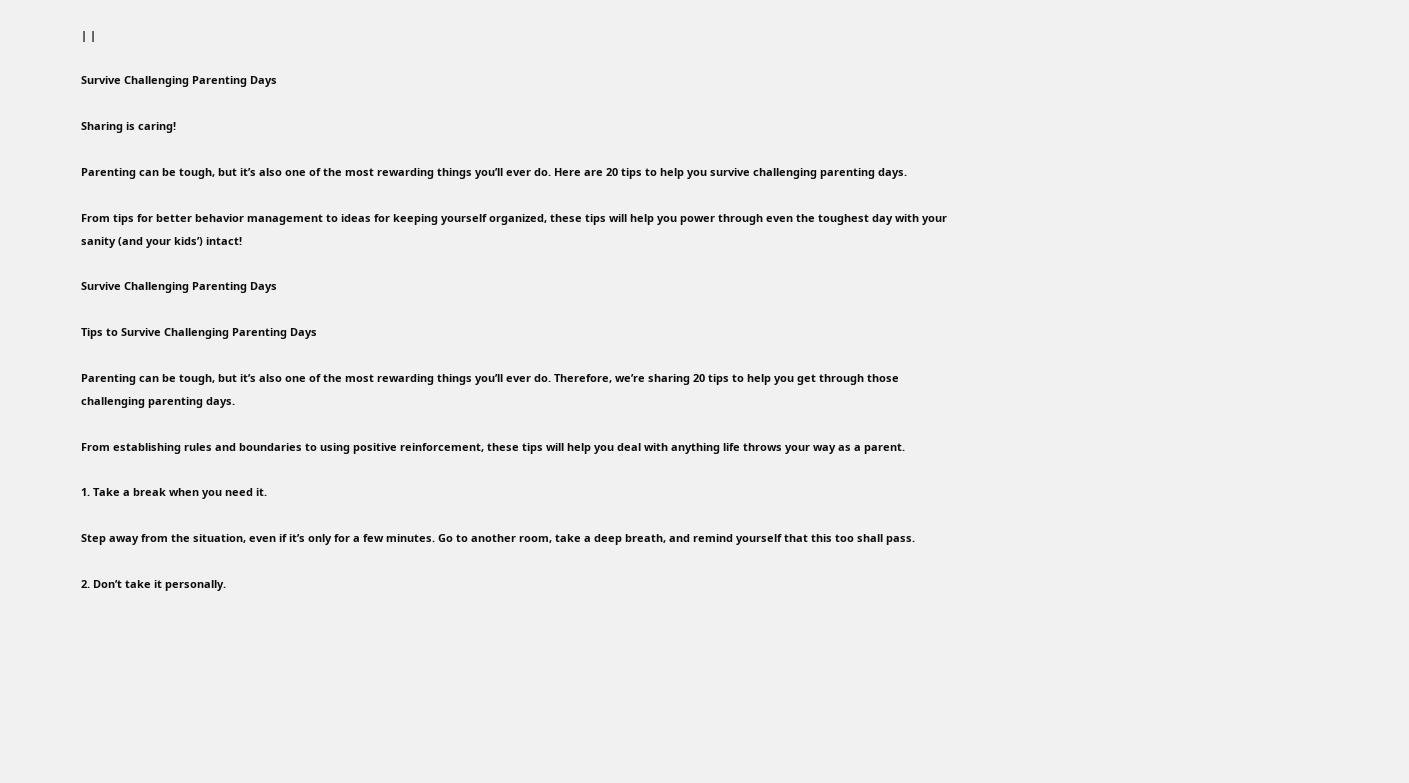| |

Survive Challenging Parenting Days

Sharing is caring!

Parenting can be tough, but it’s also one of the most rewarding things you’ll ever do. Here are 20 tips to help you survive challenging parenting days.

From tips for better behavior management to ideas for keeping yourself organized, these tips will help you power through even the toughest day with your sanity (and your kids’) intact!

Survive Challenging Parenting Days

Tips to Survive Challenging Parenting Days

Parenting can be tough, but it’s also one of the most rewarding things you’ll ever do. Therefore, we’re sharing 20 tips to help you get through those challenging parenting days.

From establishing rules and boundaries to using positive reinforcement, these tips will help you deal with anything life throws your way as a parent.

1. Take a break when you need it.

Step away from the situation, even if it’s only for a few minutes. Go to another room, take a deep breath, and remind yourself that this too shall pass.

2. Don’t take it personally.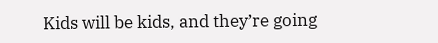Kids will be kids, and they’re going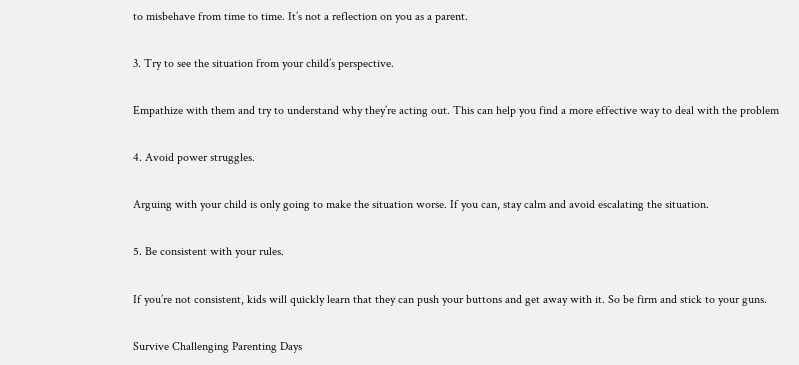to misbehave from time to time. It’s not a reflection on you as a parent.

3. Try to see the situation from your child’s perspective.

Empathize with them and try to understand why they’re acting out. This can help you find a more effective way to deal with the problem

4. Avoid power struggles.

Arguing with your child is only going to make the situation worse. If you can, stay calm and avoid escalating the situation.

5. Be consistent with your rules.

If you’re not consistent, kids will quickly learn that they can push your buttons and get away with it. So be firm and stick to your guns.

Survive Challenging Parenting Days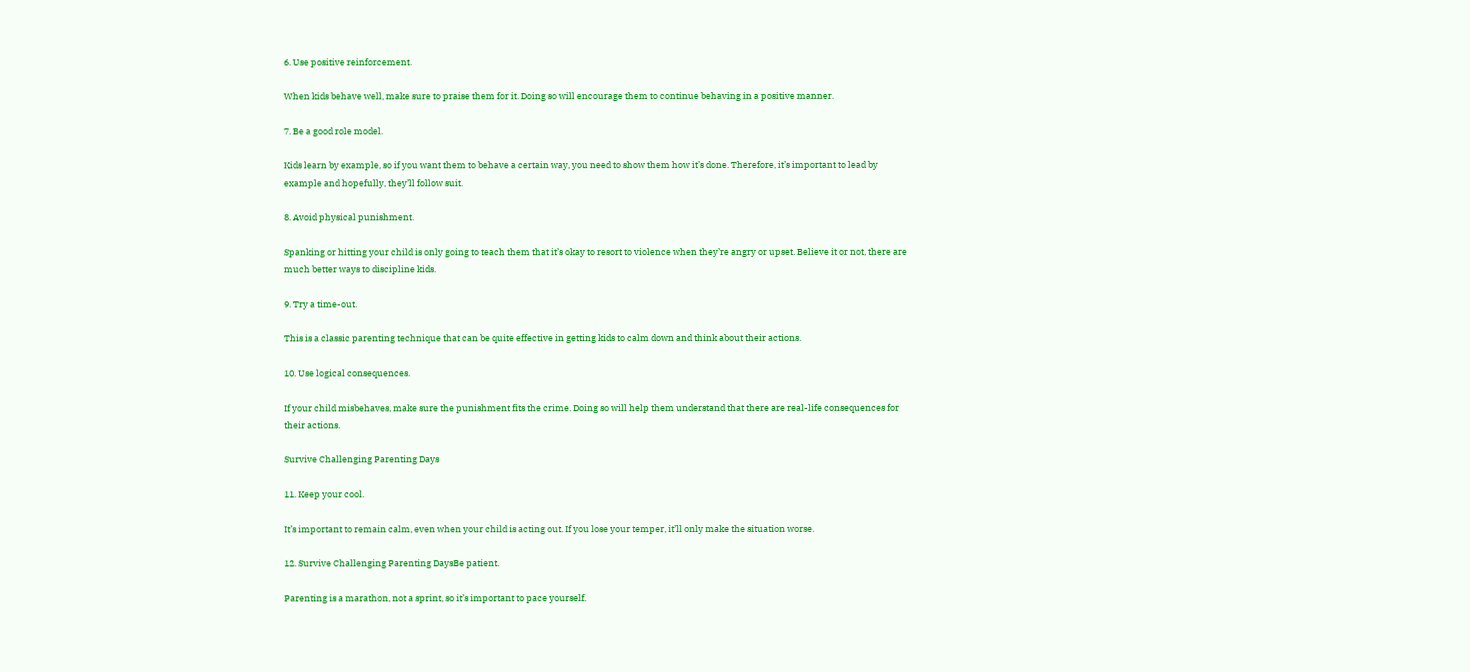6. Use positive reinforcement.

When kids behave well, make sure to praise them for it. Doing so will encourage them to continue behaving in a positive manner.

7. Be a good role model.

Kids learn by example, so if you want them to behave a certain way, you need to show them how it’s done. Therefore, it’s important to lead by example and hopefully, they’ll follow suit.

8. Avoid physical punishment.

Spanking or hitting your child is only going to teach them that it’s okay to resort to violence when they’re angry or upset. Believe it or not, there are much better ways to discipline kids.

9. Try a time-out.

This is a classic parenting technique that can be quite effective in getting kids to calm down and think about their actions.

10. Use logical consequences.

If your child misbehaves, make sure the punishment fits the crime. Doing so will help them understand that there are real-life consequences for their actions.

Survive Challenging Parenting Days

11. Keep your cool.

It’s important to remain calm, even when your child is acting out. If you lose your temper, it’ll only make the situation worse.

12. Survive Challenging Parenting DaysBe patient.

Parenting is a marathon, not a sprint, so it’s important to pace yourself.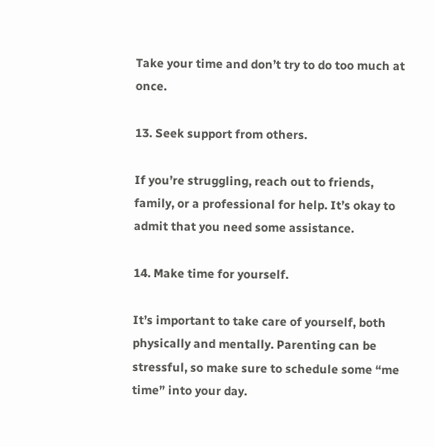Take your time and don’t try to do too much at once.

13. Seek support from others.

If you’re struggling, reach out to friends, family, or a professional for help. It’s okay to admit that you need some assistance.

14. Make time for yourself.

It’s important to take care of yourself, both physically and mentally. Parenting can be stressful, so make sure to schedule some “me time” into your day.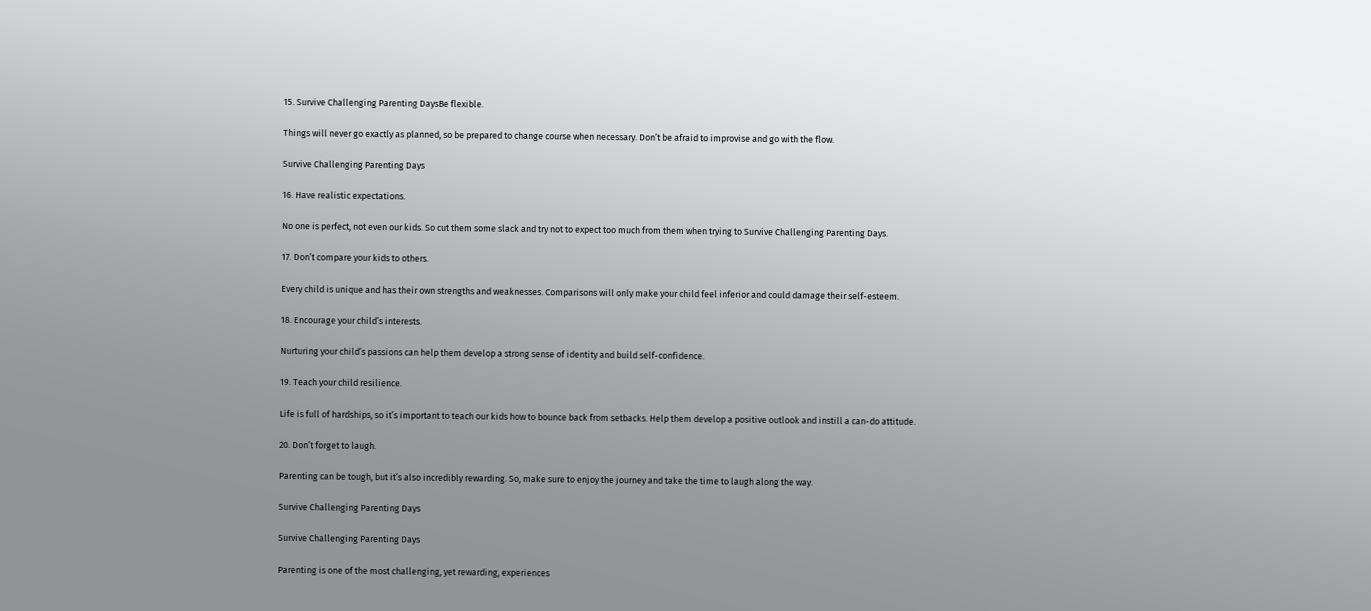15. Survive Challenging Parenting DaysBe flexible.

Things will never go exactly as planned, so be prepared to change course when necessary. Don’t be afraid to improvise and go with the flow.

Survive Challenging Parenting Days

16. Have realistic expectations.

No one is perfect, not even our kids. So cut them some slack and try not to expect too much from them when trying to Survive Challenging Parenting Days.

17. Don’t compare your kids to others.

Every child is unique and has their own strengths and weaknesses. Comparisons will only make your child feel inferior and could damage their self-esteem.

18. Encourage your child’s interests.

Nurturing your child’s passions can help them develop a strong sense of identity and build self-confidence.

19. Teach your child resilience.

Life is full of hardships, so it’s important to teach our kids how to bounce back from setbacks. Help them develop a positive outlook and instill a can-do attitude.

20. Don’t forget to laugh.

Parenting can be tough, but it’s also incredibly rewarding. So, make sure to enjoy the journey and take the time to laugh along the way.

Survive Challenging Parenting Days

Survive Challenging Parenting Days

Parenting is one of the most challenging, yet rewarding, experiences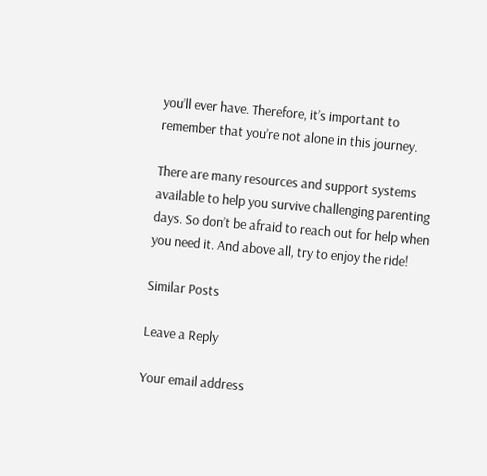you’ll ever have. Therefore, it’s important to remember that you’re not alone in this journey.

There are many resources and support systems available to help you survive challenging parenting days. So don’t be afraid to reach out for help when you need it. And above all, try to enjoy the ride!

Similar Posts

Leave a Reply

Your email address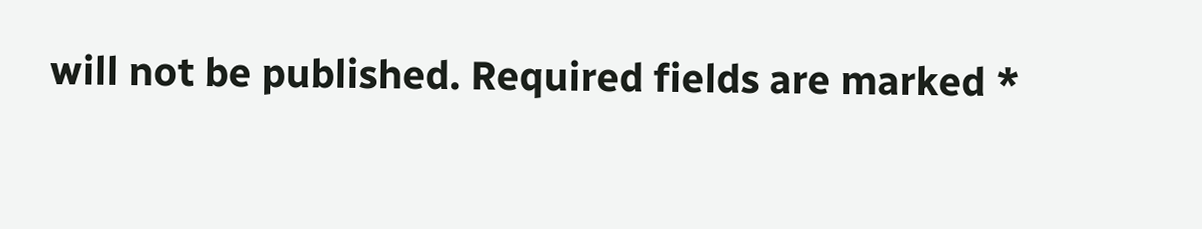will not be published. Required fields are marked *